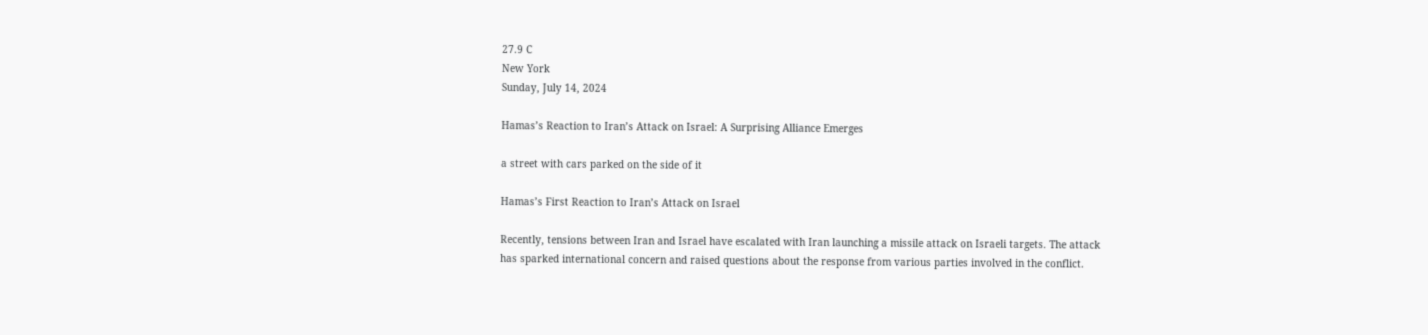27.9 C
New York
Sunday, July 14, 2024

Hamas’s Reaction to Iran’s Attack on Israel: A Surprising Alliance Emerges

a street with cars parked on the side of it

Hamas’s First Reaction to Iran’s Attack on Israel

Recently, tensions between Iran and Israel have escalated with Iran launching a missile attack on Israeli targets. The attack has sparked international concern and raised questions about the response from various parties involved in the conflict.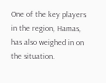One of the key players in the region, Hamas, has also weighed in on the situation.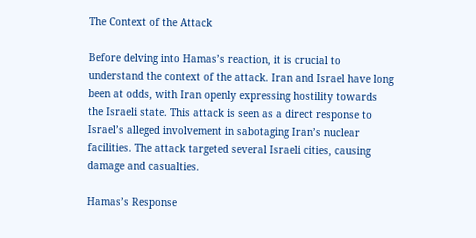The Context of the Attack

Before delving into Hamas’s reaction, it is crucial to understand the context of the attack. Iran and Israel have long been at odds, with Iran openly expressing hostility towards the Israeli state. This attack is seen as a direct response to Israel’s alleged involvement in sabotaging Iran’s nuclear facilities. The attack targeted several Israeli cities, causing damage and casualties.

Hamas’s Response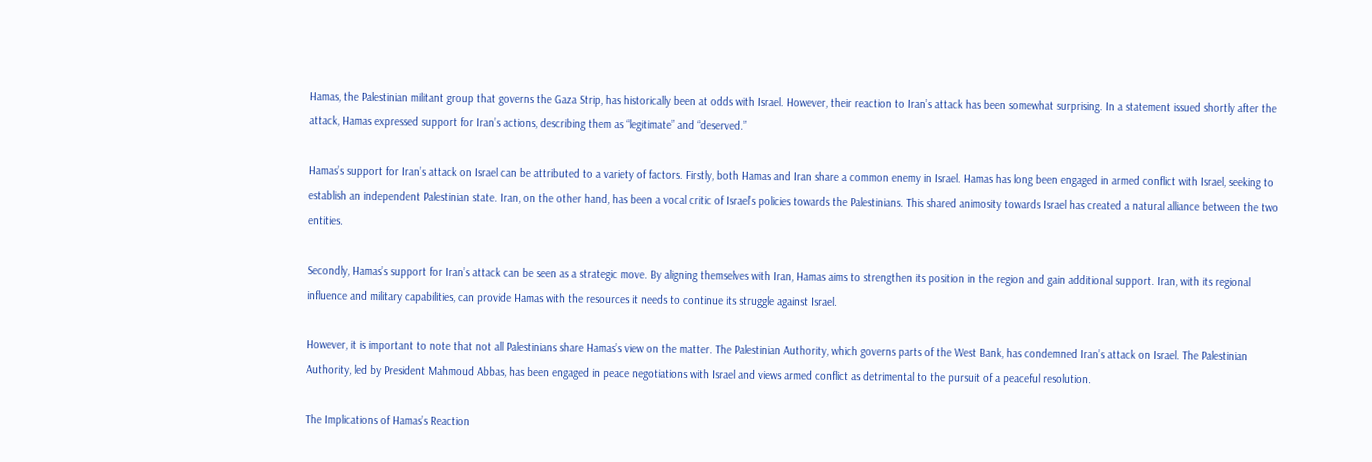Hamas, the Palestinian militant group that governs the Gaza Strip, has historically been at odds with Israel. However, their reaction to Iran’s attack has been somewhat surprising. In a statement issued shortly after the attack, Hamas expressed support for Iran’s actions, describing them as “legitimate” and “deserved.”

Hamas’s support for Iran’s attack on Israel can be attributed to a variety of factors. Firstly, both Hamas and Iran share a common enemy in Israel. Hamas has long been engaged in armed conflict with Israel, seeking to establish an independent Palestinian state. Iran, on the other hand, has been a vocal critic of Israel’s policies towards the Palestinians. This shared animosity towards Israel has created a natural alliance between the two entities.

Secondly, Hamas’s support for Iran’s attack can be seen as a strategic move. By aligning themselves with Iran, Hamas aims to strengthen its position in the region and gain additional support. Iran, with its regional influence and military capabilities, can provide Hamas with the resources it needs to continue its struggle against Israel.

However, it is important to note that not all Palestinians share Hamas’s view on the matter. The Palestinian Authority, which governs parts of the West Bank, has condemned Iran’s attack on Israel. The Palestinian Authority, led by President Mahmoud Abbas, has been engaged in peace negotiations with Israel and views armed conflict as detrimental to the pursuit of a peaceful resolution.

The Implications of Hamas’s Reaction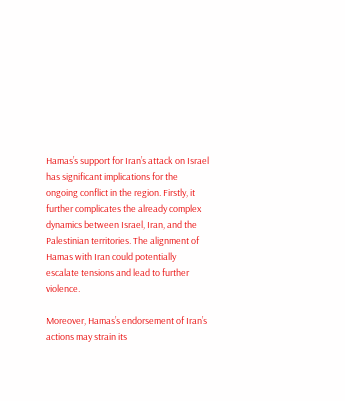Hamas’s support for Iran’s attack on Israel has significant implications for the ongoing conflict in the region. Firstly, it further complicates the already complex dynamics between Israel, Iran, and the Palestinian territories. The alignment of Hamas with Iran could potentially escalate tensions and lead to further violence.

Moreover, Hamas’s endorsement of Iran’s actions may strain its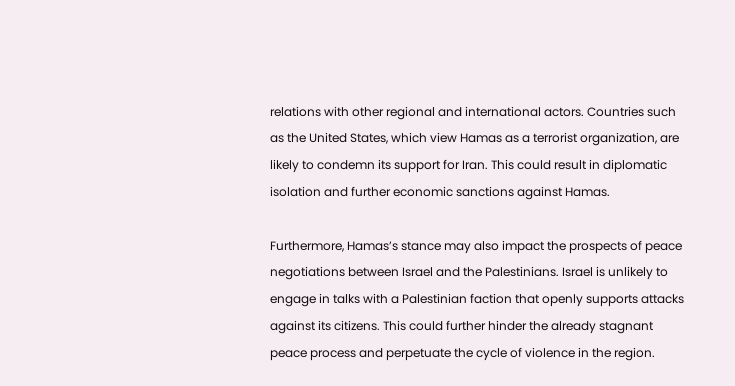relations with other regional and international actors. Countries such as the United States, which view Hamas as a terrorist organization, are likely to condemn its support for Iran. This could result in diplomatic isolation and further economic sanctions against Hamas.

Furthermore, Hamas’s stance may also impact the prospects of peace negotiations between Israel and the Palestinians. Israel is unlikely to engage in talks with a Palestinian faction that openly supports attacks against its citizens. This could further hinder the already stagnant peace process and perpetuate the cycle of violence in the region.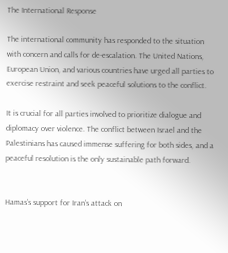The International Response

The international community has responded to the situation with concern and calls for de-escalation. The United Nations, European Union, and various countries have urged all parties to exercise restraint and seek peaceful solutions to the conflict.

It is crucial for all parties involved to prioritize dialogue and diplomacy over violence. The conflict between Israel and the Palestinians has caused immense suffering for both sides, and a peaceful resolution is the only sustainable path forward.


Hamas’s support for Iran’s attack on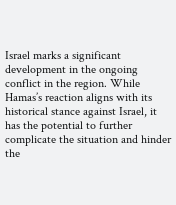Israel marks a significant development in the ongoing conflict in the region. While Hamas’s reaction aligns with its historical stance against Israel, it has the potential to further complicate the situation and hinder the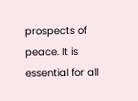prospects of peace. It is essential for all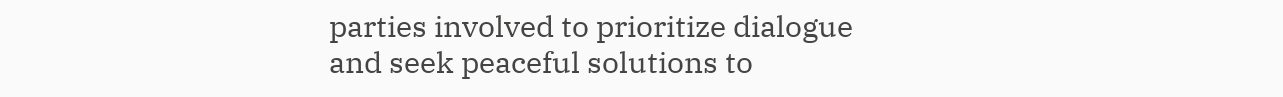parties involved to prioritize dialogue and seek peaceful solutions to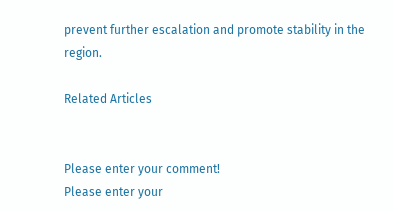prevent further escalation and promote stability in the region.

Related Articles


Please enter your comment!
Please enter your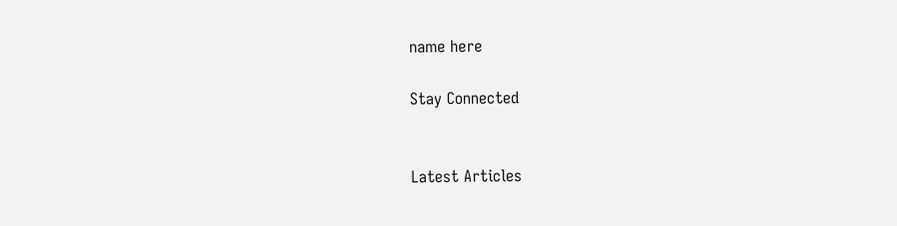name here

Stay Connected


Latest Articles